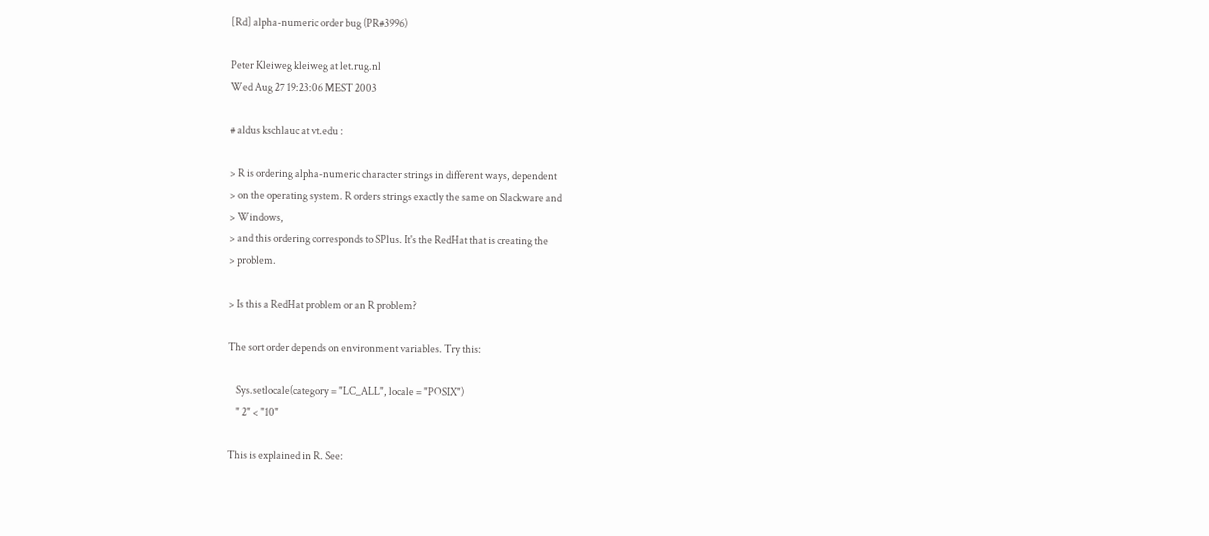[Rd] alpha-numeric order bug (PR#3996)

Peter Kleiweg kleiweg at let.rug.nl
Wed Aug 27 19:23:06 MEST 2003

# aldus kschlauc at vt.edu :

> R is ordering alpha-numeric character strings in different ways, dependent
> on the operating system. R orders strings exactly the same on Slackware and
> Windows,
> and this ordering corresponds to SPlus. It's the RedHat that is creating the
> problem.

> Is this a RedHat problem or an R problem?

The sort order depends on environment variables. Try this:

    Sys.setlocale(category = "LC_ALL", locale = "POSIX")
    " 2" < "10"

This is explained in R. See: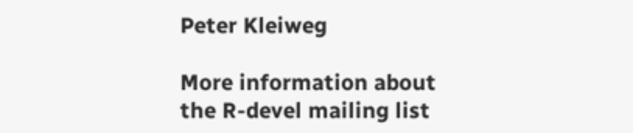Peter Kleiweg

More information about the R-devel mailing list